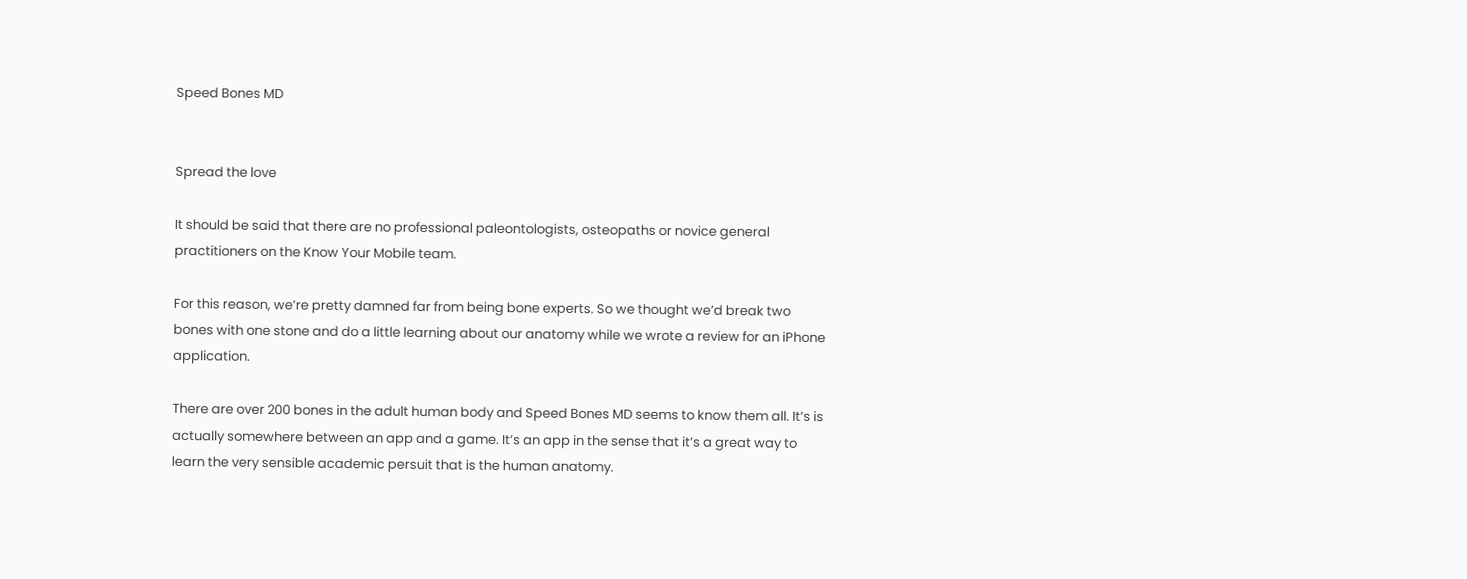Speed Bones MD


Spread the love

It should be said that there are no professional paleontologists, osteopaths or novice general practitioners on the Know Your Mobile team.

For this reason, we’re pretty damned far from being bone experts. So we thought we’d break two bones with one stone and do a little learning about our anatomy while we wrote a review for an iPhone application.

There are over 200 bones in the adult human body and Speed Bones MD seems to know them all. It’s is actually somewhere between an app and a game. It’s an app in the sense that it’s a great way to learn the very sensible academic persuit that is the human anatomy.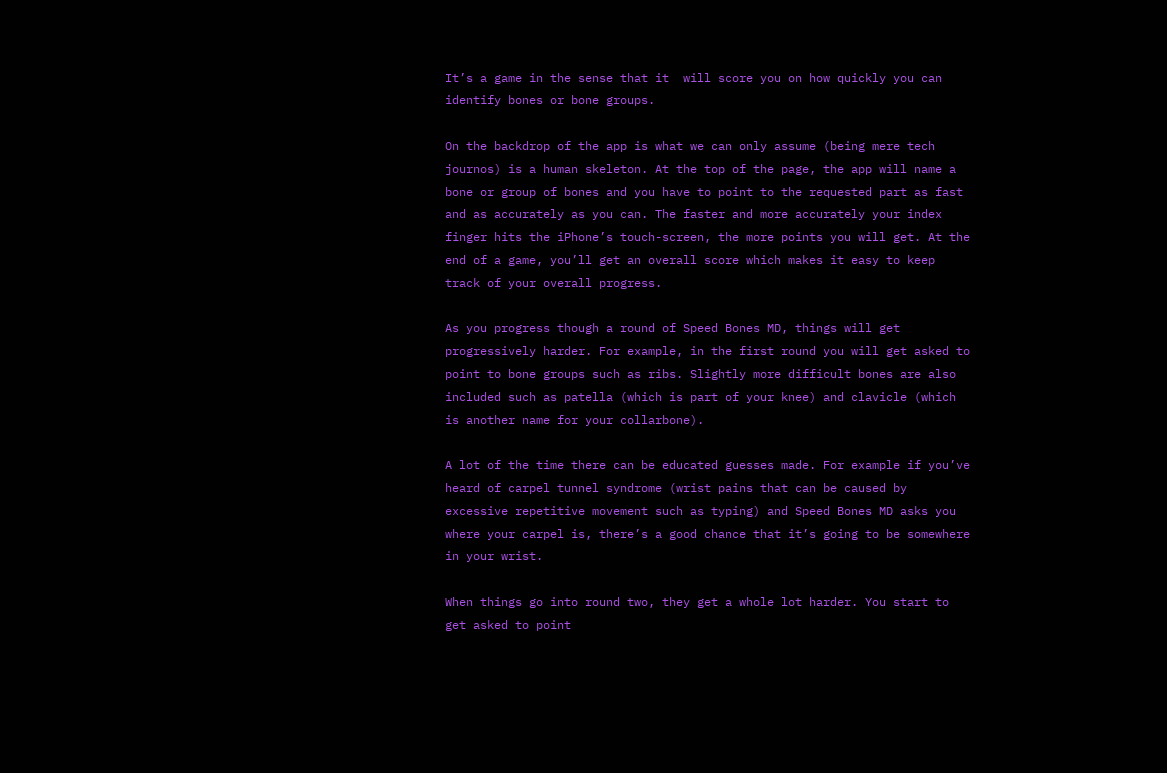It’s a game in the sense that it  will score you on how quickly you can identify bones or bone groups.

On the backdrop of the app is what we can only assume (being mere tech journos) is a human skeleton. At the top of the page, the app will name a bone or group of bones and you have to point to the requested part as fast and as accurately as you can. The faster and more accurately your index finger hits the iPhone’s touch-screen, the more points you will get. At the end of a game, you’ll get an overall score which makes it easy to keep track of your overall progress.

As you progress though a round of Speed Bones MD, things will get progressively harder. For example, in the first round you will get asked to point to bone groups such as ribs. Slightly more difficult bones are also included such as patella (which is part of your knee) and clavicle (which is another name for your collarbone).

A lot of the time there can be educated guesses made. For example if you’ve heard of carpel tunnel syndrome (wrist pains that can be caused by excessive repetitive movement such as typing) and Speed Bones MD asks you where your carpel is, there’s a good chance that it’s going to be somewhere in your wrist.

When things go into round two, they get a whole lot harder. You start to get asked to point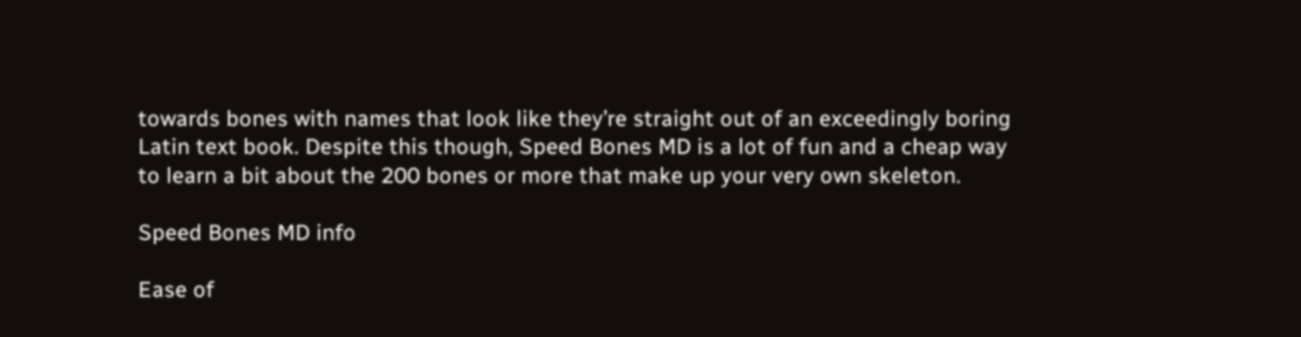towards bones with names that look like they’re straight out of an exceedingly boring Latin text book. Despite this though, Speed Bones MD is a lot of fun and a cheap way to learn a bit about the 200 bones or more that make up your very own skeleton.

Speed Bones MD info

Ease of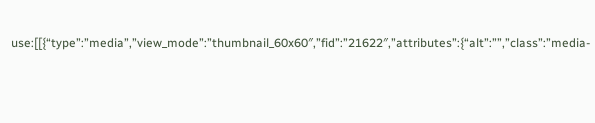use:[[{“type”:”media”,”view_mode”:”thumbnail_60x60″,”fid”:”21622″,”attributes”:{“alt”:””,”class”:”media-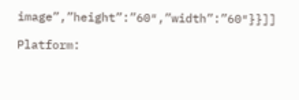image”,”height”:”60″,”width”:”60″}}]]

Platform: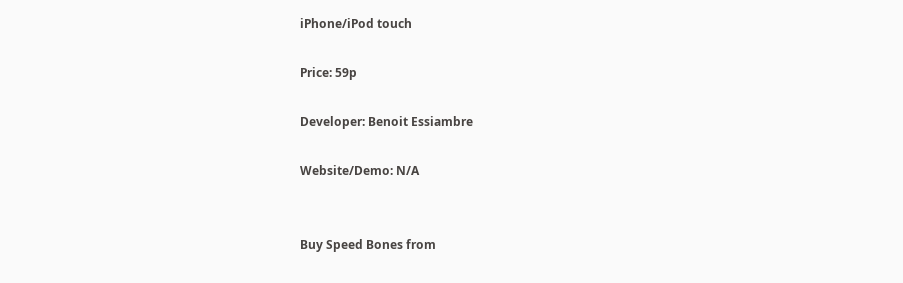iPhone/iPod touch

Price: 59p

Developer: Benoit Essiambre

Website/Demo: N/A


Buy Speed Bones from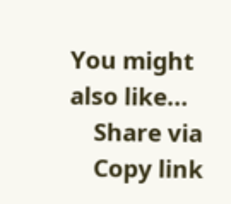You might also like...
    Share via
    Copy link